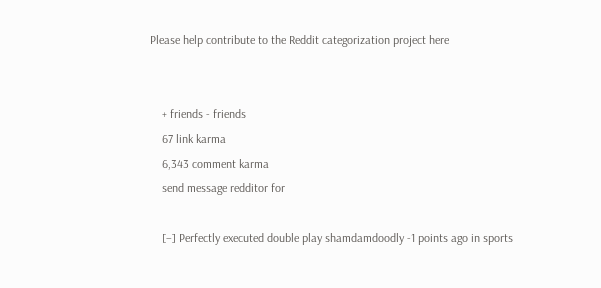Please help contribute to the Reddit categorization project here


    + friends - friends
    67 link karma
    6,343 comment karma
    send message redditor for

    [–] Perfectly executed double play shamdamdoodly -1 points ago in sports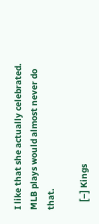I like that she actually celebrated. MLB plays would almost never do that.

    [–] Kings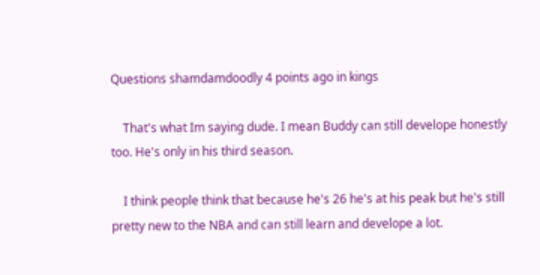Questions shamdamdoodly 4 points ago in kings

    That's what Im saying dude. I mean Buddy can still develope honestly too. He's only in his third season.

    I think people think that because he's 26 he's at his peak but he's still pretty new to the NBA and can still learn and develope a lot.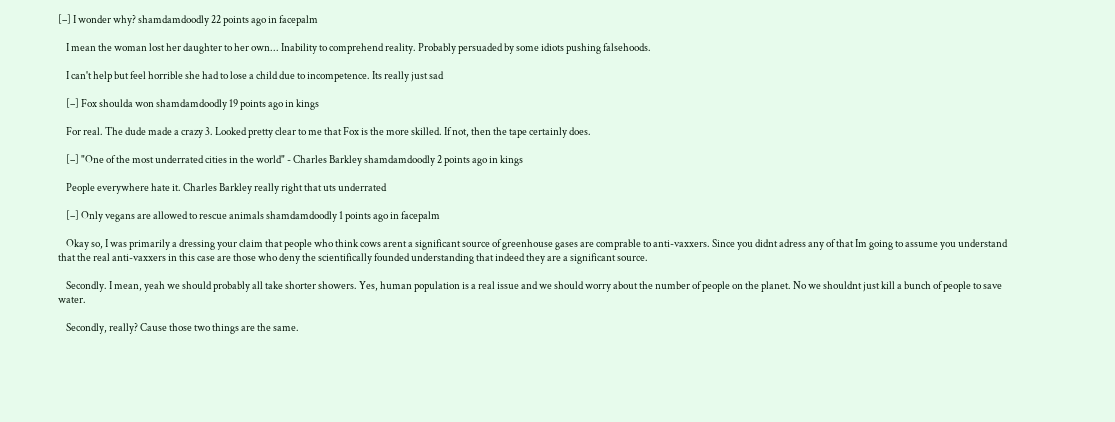[–] I wonder why? shamdamdoodly 22 points ago in facepalm

    I mean the woman lost her daughter to her own... Inability to comprehend reality. Probably persuaded by some idiots pushing falsehoods.

    I can't help but feel horrible she had to lose a child due to incompetence. Its really just sad

    [–] Fox shoulda won shamdamdoodly 19 points ago in kings

    For real. The dude made a crazy 3. Looked pretty clear to me that Fox is the more skilled. If not, then the tape certainly does.

    [–] "One of the most underrated cities in the world" - Charles Barkley shamdamdoodly 2 points ago in kings

    People everywhere hate it. Charles Barkley really right that uts underrated

    [–] Only vegans are allowed to rescue animals shamdamdoodly 1 points ago in facepalm

    Okay so, I was primarily a dressing your claim that people who think cows arent a significant source of greenhouse gases are comprable to anti-vaxxers. Since you didnt adress any of that Im going to assume you understand that the real anti-vaxxers in this case are those who deny the scientifically founded understanding that indeed they are a significant source.

    Secondly. I mean, yeah we should probably all take shorter showers. Yes, human population is a real issue and we should worry about the number of people on the planet. No we shouldnt just kill a bunch of people to save water.

    Secondly, really? Cause those two things are the same.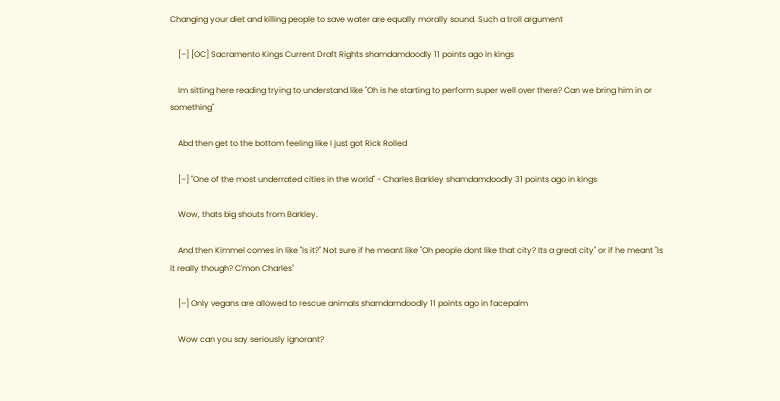Changing your diet and killing people to save water are equally morally sound. Such a troll argument

    [–] [OC] Sacramento Kings Current Draft Rights shamdamdoodly 11 points ago in kings

    Im sitting here reading trying to understand like "Oh is he starting to perform super well over there? Can we bring him in or something"

    Abd then get to the bottom feeling like I just got Rick Rolled

    [–] "One of the most underrated cities in the world" - Charles Barkley shamdamdoodly 31 points ago in kings

    Wow, thats big shouts from Barkley.

    And then Kimmel comes in like "Is it?" Not sure if he meant like "Oh people dont like that city? Its a great city" or if he meant "Is it really though? C'mon Charles"

    [–] Only vegans are allowed to rescue animals shamdamdoodly 11 points ago in facepalm

    Wow can you say seriously ignorant?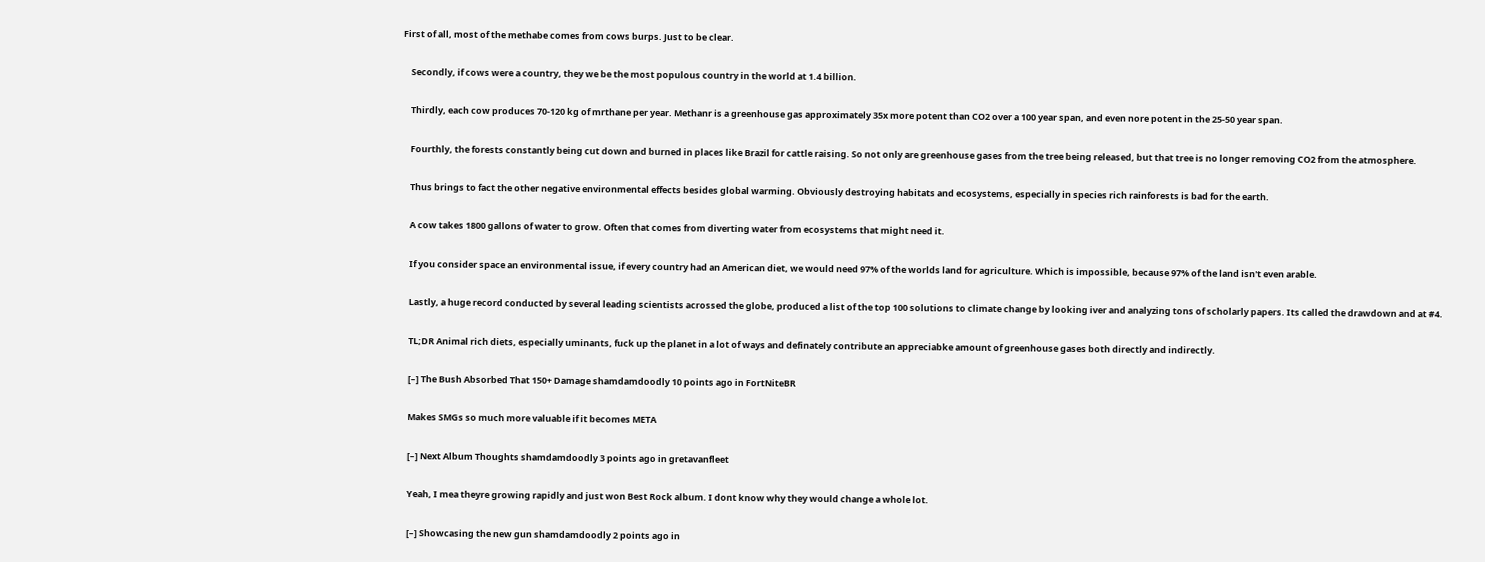First of all, most of the methabe comes from cows burps. Just to be clear.

    Secondly, if cows were a country, they we be the most populous country in the world at 1.4 billion.

    Thirdly, each cow produces 70-120 kg of mrthane per year. Methanr is a greenhouse gas approximately 35x more potent than CO2 over a 100 year span, and even nore potent in the 25-50 year span.

    Fourthly, the forests constantly being cut down and burned in places like Brazil for cattle raising. So not only are greenhouse gases from the tree being released, but that tree is no longer removing CO2 from the atmosphere.

    Thus brings to fact the other negative environmental effects besides global warming. Obviously destroying habitats and ecosystems, especially in species rich rainforests is bad for the earth.

    A cow takes 1800 gallons of water to grow. Often that comes from diverting water from ecosystems that might need it.

    If you consider space an environmental issue, if every country had an American diet, we would need 97% of the worlds land for agriculture. Which is impossible, because 97% of the land isn't even arable.

    Lastly, a huge record conducted by several leading scientists acrossed the globe, produced a list of the top 100 solutions to climate change by looking iver and analyzing tons of scholarly papers. Its called the drawdown and at #4.

    TL;DR Animal rich diets, especially uminants, fuck up the planet in a lot of ways and definately contribute an appreciabke amount of greenhouse gases both directly and indirectly.

    [–] The Bush Absorbed That 150+ Damage shamdamdoodly 10 points ago in FortNiteBR

    Makes SMGs so much more valuable if it becomes META

    [–] Next Album Thoughts shamdamdoodly 3 points ago in gretavanfleet

    Yeah, I mea theyre growing rapidly and just won Best Rock album. I dont know why they would change a whole lot.

    [–] Showcasing the new gun shamdamdoodly 2 points ago in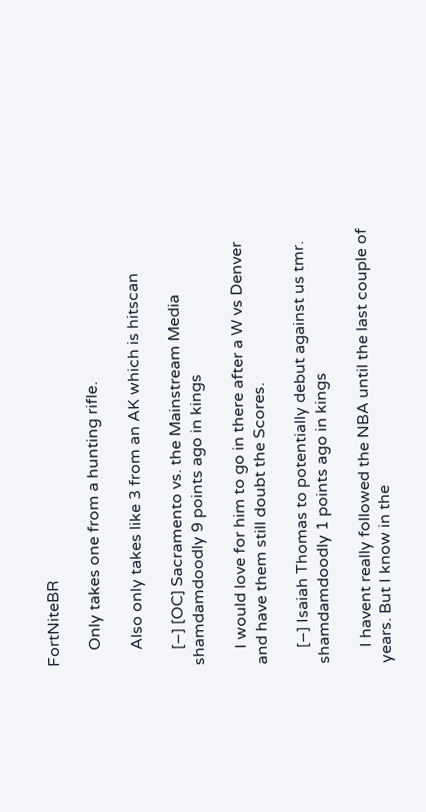FortNiteBR

    Only takes one from a hunting rifle.

    Also only takes like 3 from an AK which is hitscan

    [–] [OC] Sacramento vs. the Mainstream Media shamdamdoodly 9 points ago in kings

    I would love for him to go in there after a W vs Denver and have them still doubt the Scores.

    [–] Isaiah Thomas to potentially debut against us tmr. shamdamdoodly 1 points ago in kings

    I havent really followed the NBA until the last couple of years. But I know in the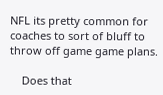NFL its pretty common for coaches to sort of bluff to throw off game game plans.

    Does that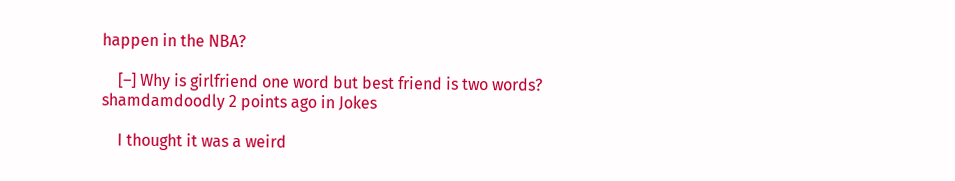happen in the NBA?

    [–] Why is girlfriend one word but best friend is two words? shamdamdoodly 2 points ago in Jokes

    I thought it was a weird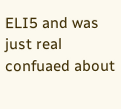ELI5 and was just real confuaed about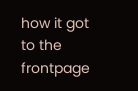how it got to the frontpage